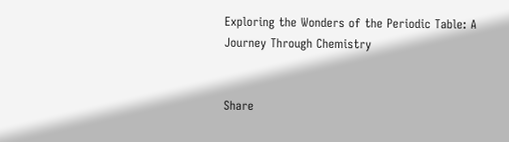Exploring the Wonders of the Periodic Table: A Journey Through Chemistry


Share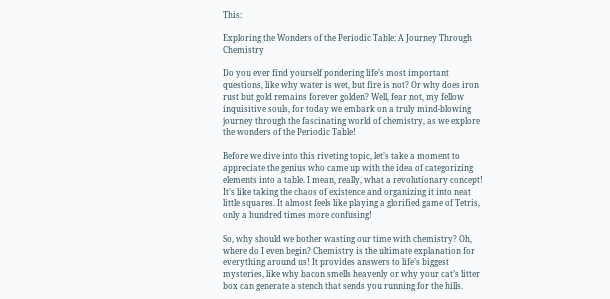This:

Exploring the Wonders of the Periodic Table: A Journey Through Chemistry

Do you ever find yourself pondering life’s most important questions, like why water is wet, but fire is not? Or why does iron rust but gold remains forever golden? Well, fear not, my fellow inquisitive souls, for today we embark on a truly mind-blowing journey through the fascinating world of chemistry, as we explore the wonders of the Periodic Table!

Before we dive into this riveting topic, let’s take a moment to appreciate the genius who came up with the idea of categorizing elements into a table. I mean, really, what a revolutionary concept! It’s like taking the chaos of existence and organizing it into neat little squares. It almost feels like playing a glorified game of Tetris, only a hundred times more confusing!

So, why should we bother wasting our time with chemistry? Oh, where do I even begin? Chemistry is the ultimate explanation for everything around us! It provides answers to life’s biggest mysteries, like why bacon smells heavenly or why your cat’s litter box can generate a stench that sends you running for the hills.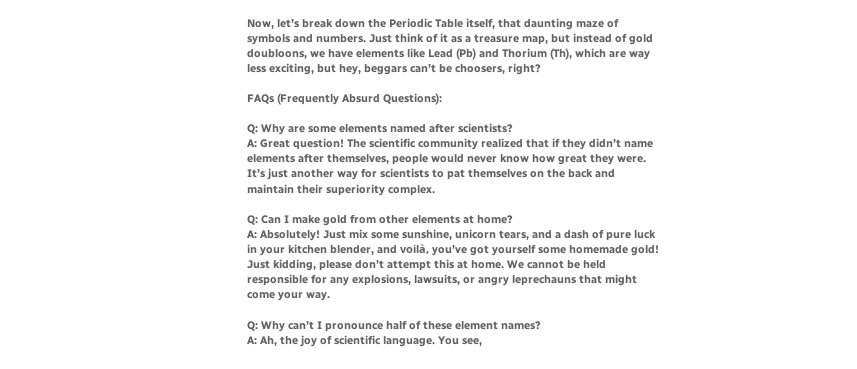Now, let’s break down the Periodic Table itself, that daunting maze of symbols and numbers. Just think of it as a treasure map, but instead of gold doubloons, we have elements like Lead (Pb) and Thorium (Th), which are way less exciting, but hey, beggars can’t be choosers, right?

FAQs (Frequently Absurd Questions):

Q: Why are some elements named after scientists?
A: Great question! The scientific community realized that if they didn’t name elements after themselves, people would never know how great they were. It’s just another way for scientists to pat themselves on the back and maintain their superiority complex.

Q: Can I make gold from other elements at home?
A: Absolutely! Just mix some sunshine, unicorn tears, and a dash of pure luck in your kitchen blender, and voilà, you’ve got yourself some homemade gold! Just kidding, please don’t attempt this at home. We cannot be held responsible for any explosions, lawsuits, or angry leprechauns that might come your way.

Q: Why can’t I pronounce half of these element names?
A: Ah, the joy of scientific language. You see,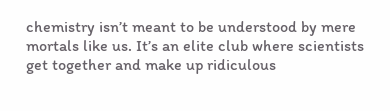chemistry isn’t meant to be understood by mere mortals like us. It’s an elite club where scientists get together and make up ridiculous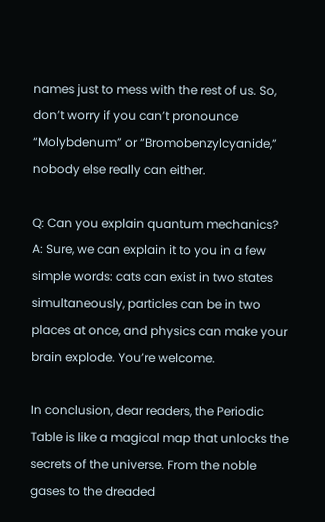names just to mess with the rest of us. So, don’t worry if you can’t pronounce “Molybdenum” or “Bromobenzylcyanide,” nobody else really can either.

Q: Can you explain quantum mechanics?
A: Sure, we can explain it to you in a few simple words: cats can exist in two states simultaneously, particles can be in two places at once, and physics can make your brain explode. You’re welcome.

In conclusion, dear readers, the Periodic Table is like a magical map that unlocks the secrets of the universe. From the noble gases to the dreaded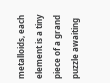metalloids, each element is a tiny piece of a grand puzzle awaiting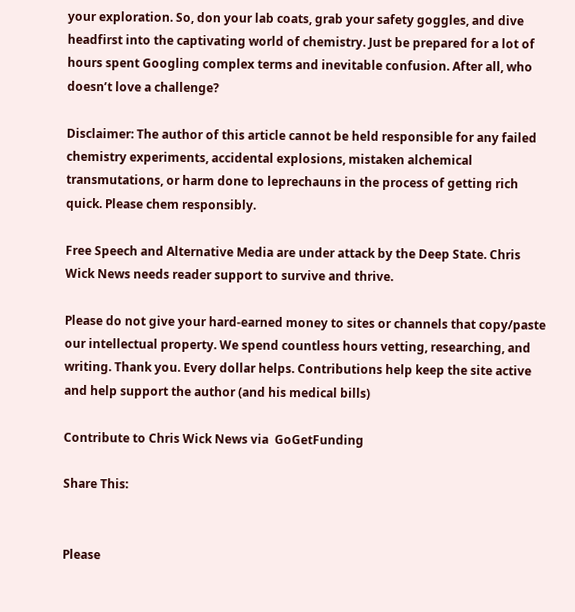your exploration. So, don your lab coats, grab your safety goggles, and dive headfirst into the captivating world of chemistry. Just be prepared for a lot of hours spent Googling complex terms and inevitable confusion. After all, who doesn’t love a challenge?

Disclaimer: The author of this article cannot be held responsible for any failed chemistry experiments, accidental explosions, mistaken alchemical transmutations, or harm done to leprechauns in the process of getting rich quick. Please chem responsibly.

Free Speech and Alternative Media are under attack by the Deep State. Chris Wick News needs reader support to survive and thrive.

Please do not give your hard-earned money to sites or channels that copy/paste our intellectual property. We spend countless hours vetting, researching, and writing. Thank you. Every dollar helps. Contributions help keep the site active and help support the author (and his medical bills)

Contribute to Chris Wick News via  GoGetFunding

Share This:


Please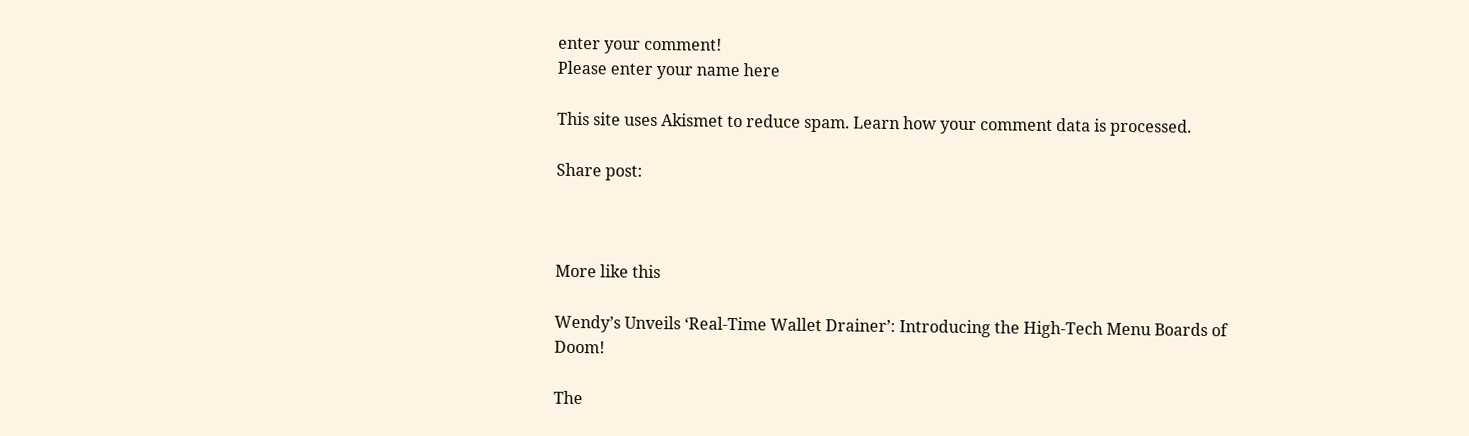enter your comment!
Please enter your name here

This site uses Akismet to reduce spam. Learn how your comment data is processed.

Share post:



More like this

Wendy’s Unveils ‘Real-Time Wallet Drainer’: Introducing the High-Tech Menu Boards of Doom!

The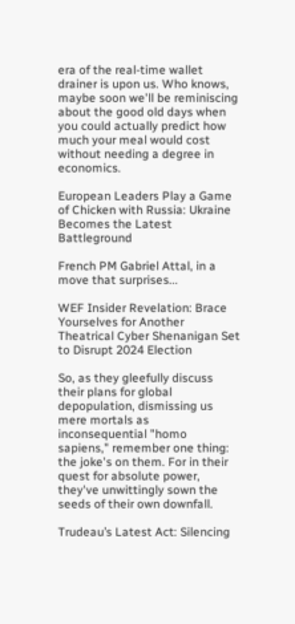era of the real-time wallet drainer is upon us. Who knows, maybe soon we'll be reminiscing about the good old days when you could actually predict how much your meal would cost without needing a degree in economics.

European Leaders Play a Game of Chicken with Russia: Ukraine Becomes the Latest Battleground

French PM Gabriel Attal, in a move that surprises...

WEF Insider Revelation: Brace Yourselves for Another Theatrical Cyber Shenanigan Set to Disrupt 2024 Election

So, as they gleefully discuss their plans for global depopulation, dismissing us mere mortals as inconsequential "homo sapiens," remember one thing: the joke's on them. For in their quest for absolute power, they've unwittingly sown the seeds of their own downfall.

Trudeau’s Latest Act: Silencing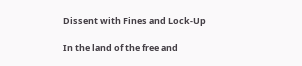Dissent with Fines and Lock-Up

In the land of the free and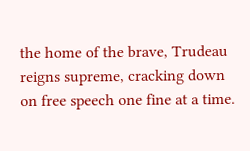the home of the brave, Trudeau reigns supreme, cracking down on free speech one fine at a time.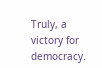Truly, a victory for democracy.